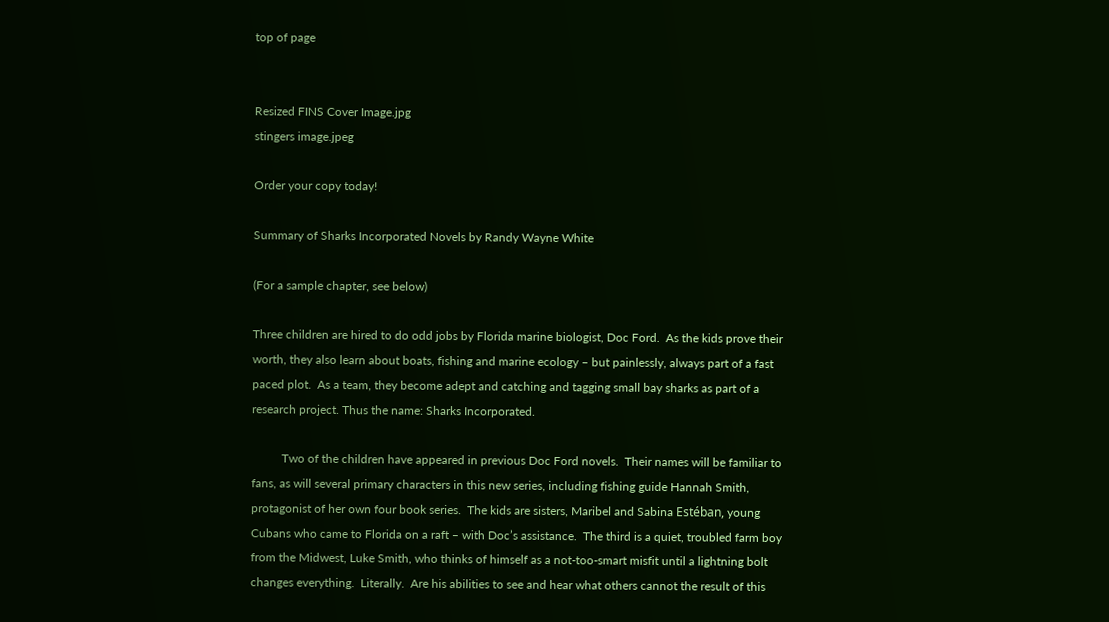top of page


Resized FINS Cover Image.jpg
stingers image.jpeg

Order your copy today!

Summary of Sharks Incorporated Novels by Randy Wayne White

(For a sample chapter, see below)

Three children are hired to do odd jobs by Florida marine biologist, Doc Ford.  As the kids prove their worth, they also learn about boats, fishing and marine ecology – but painlessly, always part of a fast paced plot.  As a team, they become adept and catching and tagging small bay sharks as part of a research project. Thus the name: Sharks Incorporated.

          Two of the children have appeared in previous Doc Ford novels.  Their names will be familiar to fans, as will several primary characters in this new series, including fishing guide Hannah Smith, protagonist of her own four book series.  The kids are sisters, Maribel and Sabina Estéban, young Cubans who came to Florida on a raft – with Doc’s assistance.  The third is a quiet, troubled farm boy from the Midwest, Luke Smith, who thinks of himself as a not-too-smart misfit until a lightning bolt changes everything.  Literally.  Are his abilities to see and hear what others cannot the result of this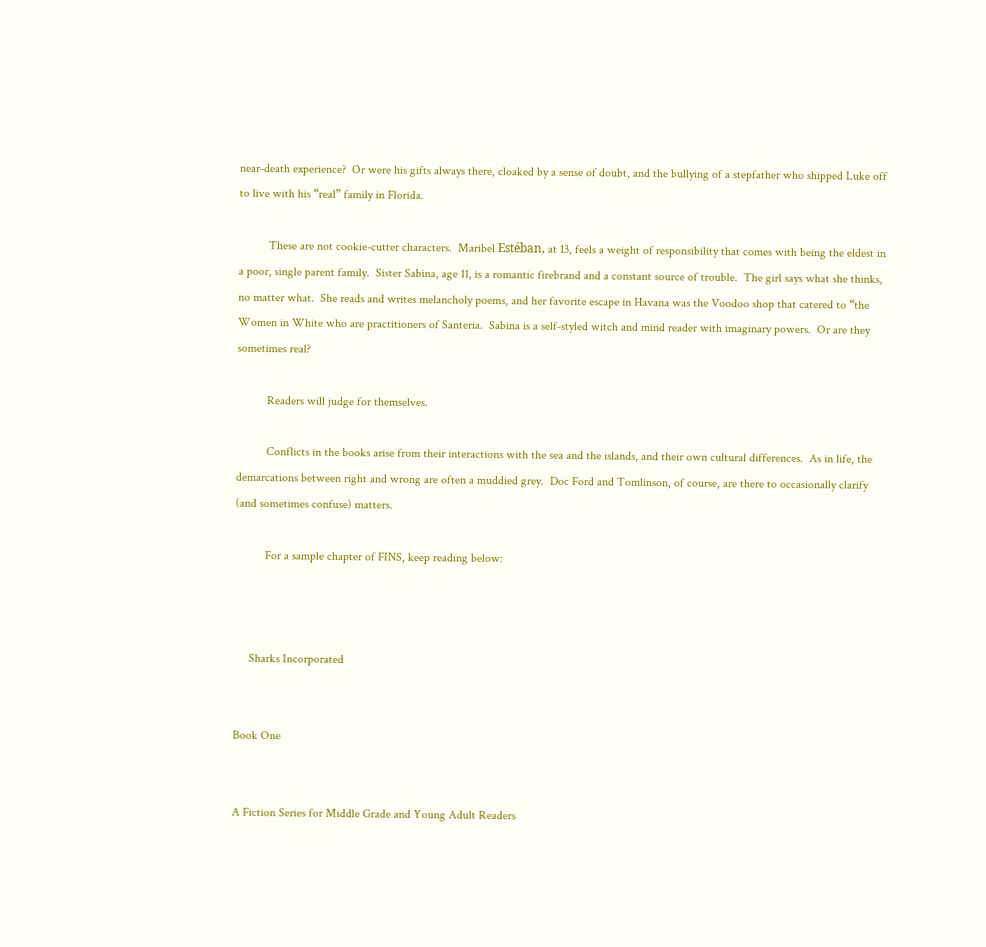near-death experience?  Or were his gifts always there, cloaked by a sense of doubt, and the bullying of a stepfather who shipped Luke off to live with his “real” family in Florida.

          These are not cookie-cutter characters.  Maribel Estéban, at 13, feels a weight of responsibility that comes with being the eldest in a poor, single parent family.  Sister Sabina, age 11, is a romantic firebrand and a constant source of trouble.  The girl says what she thinks, no matter what.  She reads and writes melancholy poems, and her favorite escape in Havana was the Voodoo shop that catered to “the Women in White who are practitioners of Santeria.  Sabina is a self-styled witch and mind reader with imaginary powers.  Or are they sometimes real?

          Readers will judge for themselves.

          Conflicts in the books arise from their interactions with the sea and the islands, and their own cultural differences.  As in life, the demarcations between right and wrong are often a muddied grey.  Doc Ford and Tomlinson, of course, are there to occasionally clarify (and sometimes confuse) matters.

          For a sample chapter of FINS, keep reading below:



     Sharks Incorporated


Book One


A Fiction Series for Middle Grade and Young Adult Readers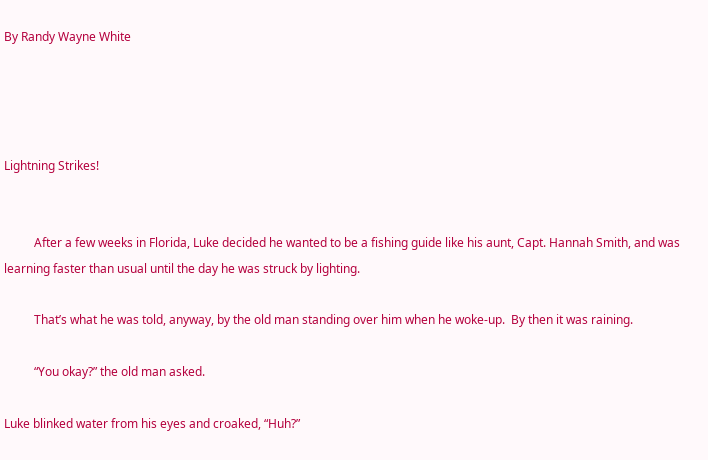By Randy Wayne White




Lightning Strikes!


          After a few weeks in Florida, Luke decided he wanted to be a fishing guide like his aunt, Capt. Hannah Smith, and was learning faster than usual until the day he was struck by lighting.

          That’s what he was told, anyway, by the old man standing over him when he woke-up.  By then it was raining.

          “You okay?” the old man asked.

Luke blinked water from his eyes and croaked, “Huh?”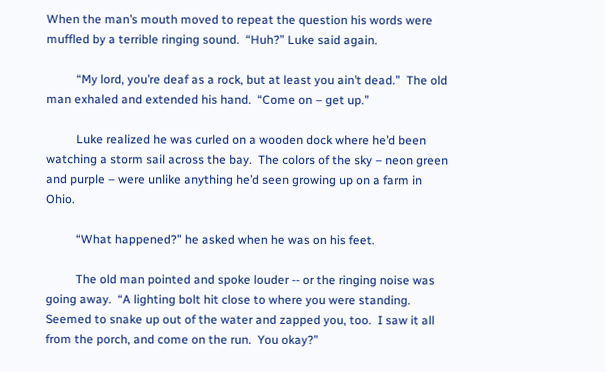When the man’s mouth moved to repeat the question his words were muffled by a terrible ringing sound.  “Huh?” Luke said again.

          “My lord, you’re deaf as a rock, but at least you ain’t dead.”  The old man exhaled and extended his hand.  “Come on – get up.”

          Luke realized he was curled on a wooden dock where he’d been watching a storm sail across the bay.  The colors of the sky – neon green and purple – were unlike anything he’d seen growing up on a farm in Ohio.

          “What happened?” he asked when he was on his feet.

          The old man pointed and spoke louder -- or the ringing noise was going away.  “A lighting bolt hit close to where you were standing.  Seemed to snake up out of the water and zapped you, too.  I saw it all from the porch, and come on the run.  You okay?”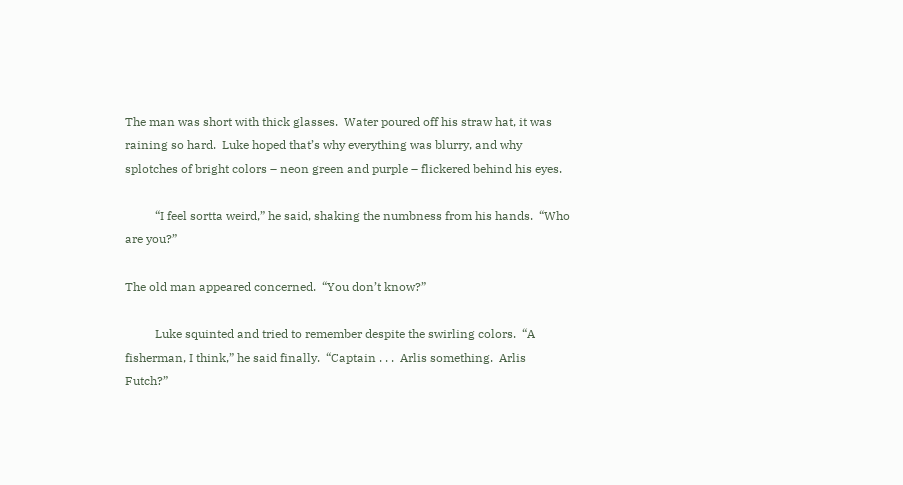The man was short with thick glasses.  Water poured off his straw hat, it was raining so hard.  Luke hoped that’s why everything was blurry, and why splotches of bright colors – neon green and purple – flickered behind his eyes.

          “I feel sortta weird,” he said, shaking the numbness from his hands.  “Who are you?”

The old man appeared concerned.  “You don’t know?”

          Luke squinted and tried to remember despite the swirling colors.  “A fisherman, I think,” he said finally.  “Captain . . .  Arlis something.  Arlis Futch?”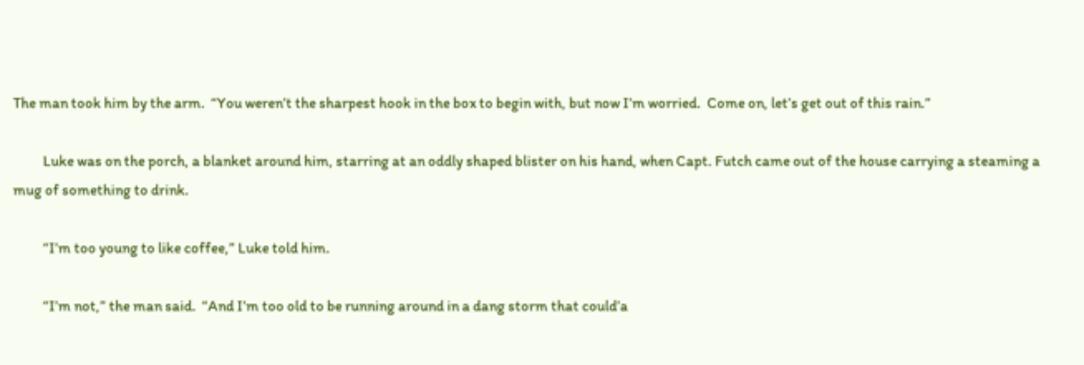The man took him by the arm.  “You weren’t the sharpest hook in the box to begin with, but now I’m worried.  Come on, let’s get out of this rain.”

          Luke was on the porch, a blanket around him, starring at an oddly shaped blister on his hand, when Capt. Futch came out of the house carrying a steaming a mug of something to drink.

          “I’m too young to like coffee,” Luke told him.

          “I’m not,” the man said.  “And I’m too old to be running around in a dang storm that could’a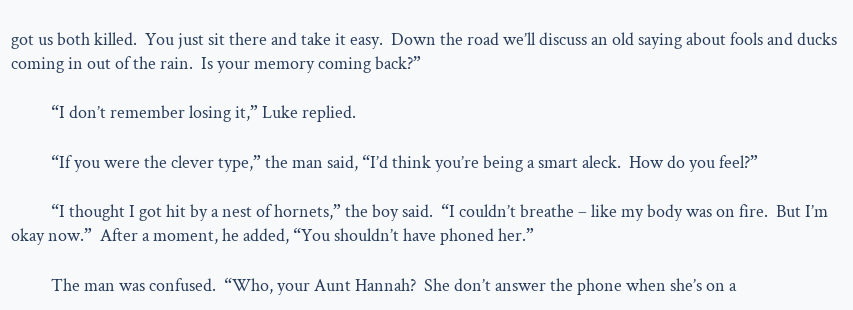got us both killed.  You just sit there and take it easy.  Down the road we’ll discuss an old saying about fools and ducks coming in out of the rain.  Is your memory coming back?”

          “I don’t remember losing it,” Luke replied.

          “If you were the clever type,” the man said, “I’d think you’re being a smart aleck.  How do you feel?”

          “I thought I got hit by a nest of hornets,” the boy said.  “I couldn’t breathe – like my body was on fire.  But I’m okay now.”  After a moment, he added, “You shouldn’t have phoned her.”

          The man was confused.  “Who, your Aunt Hannah?  She don’t answer the phone when she’s on a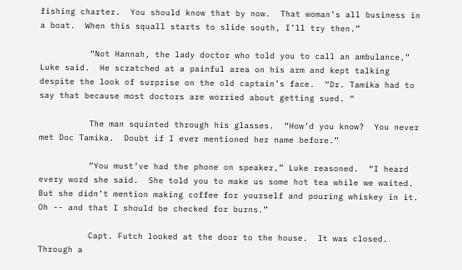fishing charter.  You should know that by now.  That woman’s all business in a boat.  When this squall starts to slide south, I’ll try then.”

          “Not Hannah, the lady doctor who told you to call an ambulance,” Luke said.  He scratched at a painful area on his arm and kept talking despite the look of surprise on the old captain’s face.  “Dr. Tamika had to say that because most doctors are worried about getting sued. “

          The man squinted through his glasses.  “How’d you know?  You never met Doc Tamika.  Doubt if I ever mentioned her name before.”

          “You must’ve had the phone on speaker,” Luke reasoned.  “I heard every word she said.  She told you to make us some hot tea while we waited.  But she didn’t mention making coffee for yourself and pouring whiskey in it.  Oh -- and that I should be checked for burns.”

          Capt. Futch looked at the door to the house.  It was closed.  Through a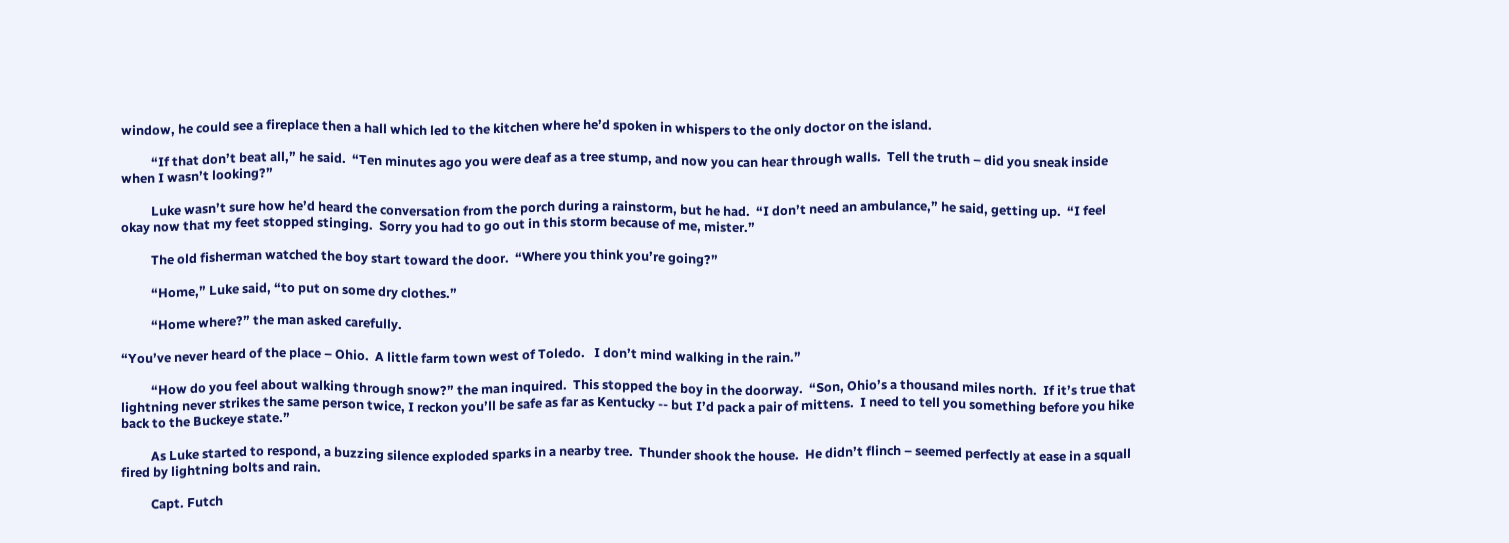window, he could see a fireplace then a hall which led to the kitchen where he’d spoken in whispers to the only doctor on the island.

          “If that don’t beat all,” he said.  “Ten minutes ago you were deaf as a tree stump, and now you can hear through walls.  Tell the truth – did you sneak inside when I wasn’t looking?”

          Luke wasn’t sure how he’d heard the conversation from the porch during a rainstorm, but he had.  “I don’t need an ambulance,” he said, getting up.  “I feel okay now that my feet stopped stinging.  Sorry you had to go out in this storm because of me, mister.”

          The old fisherman watched the boy start toward the door.  “Where you think you’re going?”

          “Home,” Luke said, “to put on some dry clothes.”

          “Home where?” the man asked carefully.

“You’ve never heard of the place – Ohio.  A little farm town west of Toledo.   I don’t mind walking in the rain.”

          “How do you feel about walking through snow?” the man inquired.  This stopped the boy in the doorway.  “Son, Ohio’s a thousand miles north.  If it’s true that lightning never strikes the same person twice, I reckon you’ll be safe as far as Kentucky -- but I’d pack a pair of mittens.  I need to tell you something before you hike back to the Buckeye state.”

          As Luke started to respond, a buzzing silence exploded sparks in a nearby tree.  Thunder shook the house.  He didn’t flinch – seemed perfectly at ease in a squall fired by lightning bolts and rain.

          Capt. Futch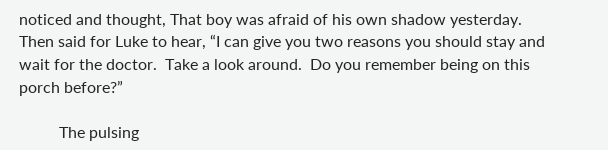noticed and thought, That boy was afraid of his own shadow yesterday.  Then said for Luke to hear, “I can give you two reasons you should stay and wait for the doctor.  Take a look around.  Do you remember being on this porch before?”

          The pulsing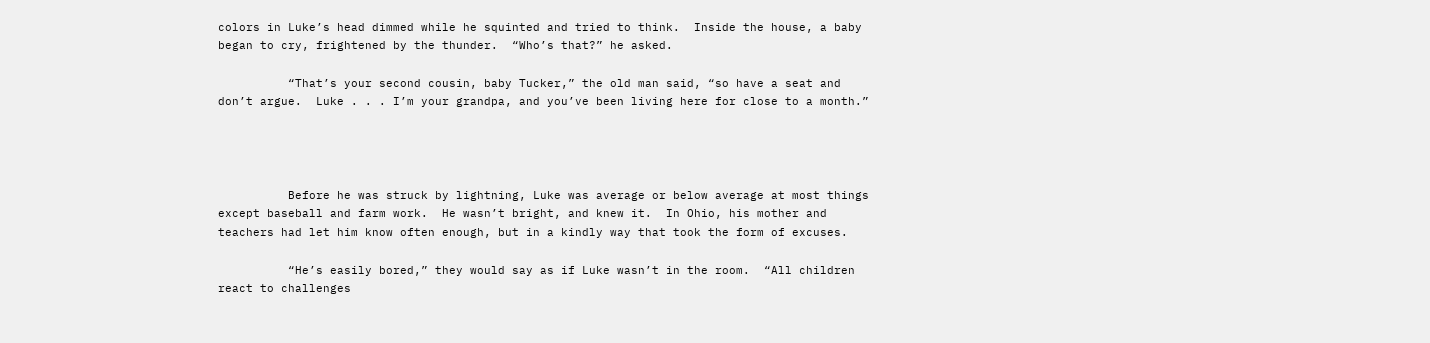colors in Luke’s head dimmed while he squinted and tried to think.  Inside the house, a baby began to cry, frightened by the thunder.  “Who’s that?” he asked.

          “That’s your second cousin, baby Tucker,” the old man said, “so have a seat and don’t argue.  Luke . . . I’m your grandpa, and you’ve been living here for close to a month.”




          Before he was struck by lightning, Luke was average or below average at most things except baseball and farm work.  He wasn’t bright, and knew it.  In Ohio, his mother and teachers had let him know often enough, but in a kindly way that took the form of excuses.

          “He’s easily bored,” they would say as if Luke wasn’t in the room.  “All children react to challenges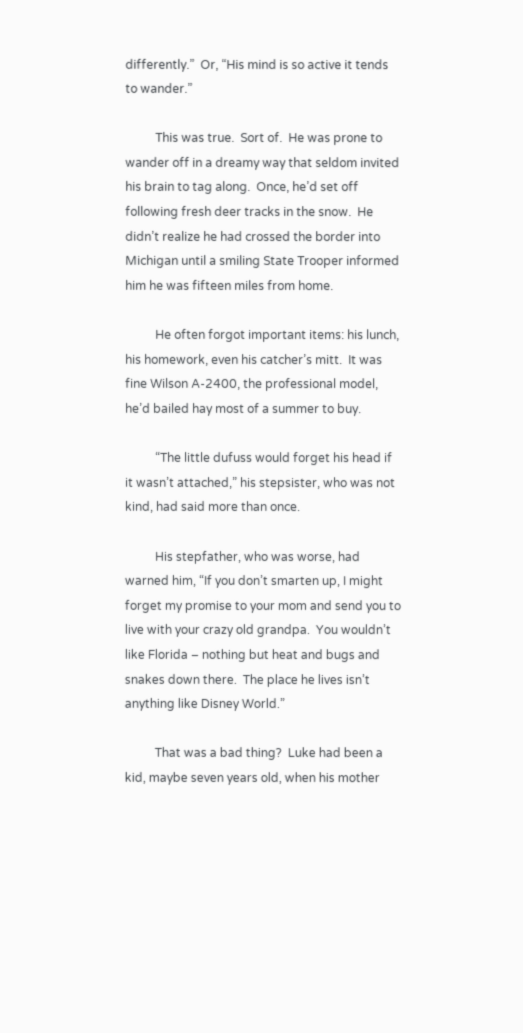differently.”  Or, “His mind is so active it tends to wander.”

          This was true.  Sort of.  He was prone to wander off in a dreamy way that seldom invited his brain to tag along.  Once, he’d set off following fresh deer tracks in the snow.  He didn’t realize he had crossed the border into Michigan until a smiling State Trooper informed him he was fifteen miles from home.

          He often forgot important items: his lunch, his homework, even his catcher’s mitt.  It was fine Wilson A-2400, the professional model, he’d bailed hay most of a summer to buy.

          “The little dufuss would forget his head if it wasn’t attached,” his stepsister, who was not kind, had said more than once.

          His stepfather, who was worse, had warned him, “If you don’t smarten up, I might forget my promise to your mom and send you to live with your crazy old grandpa.  You wouldn’t like Florida – nothing but heat and bugs and snakes down there.  The place he lives isn’t anything like Disney World.”

          That was a bad thing?  Luke had been a kid, maybe seven years old, when his mother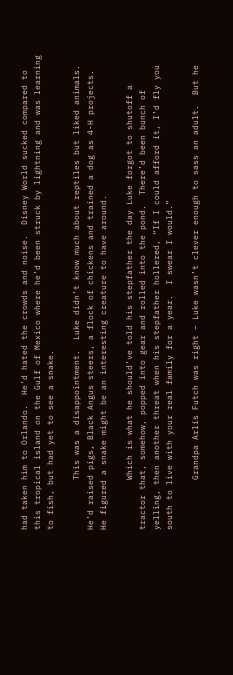had taken him to Orlando.  He’d hated the crowds and noise.  Disney World sucked compared to this tropical island on the Gulf of Mexico where he’d been struck by lightning and was learning to fish, but had yet to see a snake.

          This was a disappointment.  Luke didn’t know much about reptiles but liked animals.  He’d raised pigs, Black Angus steers, a flock of chickens and trained a dog as 4-H projects.  He figured a snake might be an interesting creature to have around.

          Which is what he should’ve told his stepfather the day Luke forgot to shutoff a tractor that, somehow, popped into gear and rolled into the pond.  There’d been bunch of yelling, then another threat when his stepfather hollered, “If I could afford it, I’d fly you south to live with your real family for a year.  I swear I would.”

          Grandpa Arlis Futch was right – Luke wasn’t clever enough to sass an adult.  But he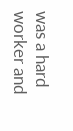was a hard worker and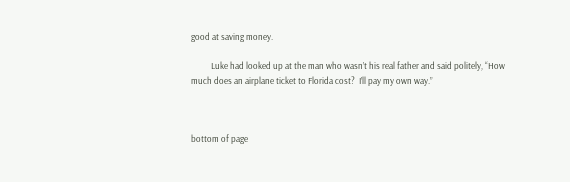good at saving money.

          Luke had looked up at the man who wasn’t his real father and said politely, “How much does an airplane ticket to Florida cost?  I’ll pay my own way.”



bottom of page